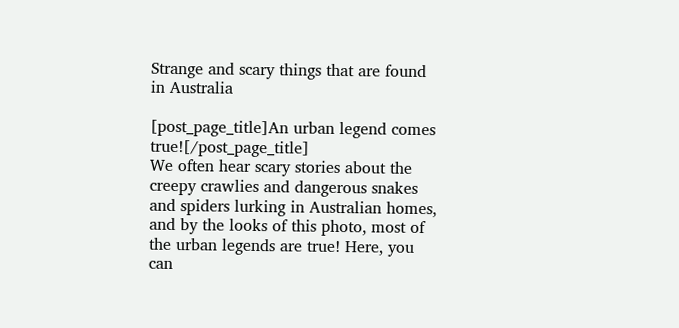Strange and scary things that are found in Australia

[post_page_title]An urban legend comes true![/post_page_title]
We often hear scary stories about the creepy crawlies and dangerous snakes and spiders lurking in Australian homes, and by the looks of this photo, most of the urban legends are true! Here, you can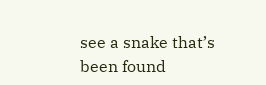see a snake that’s been found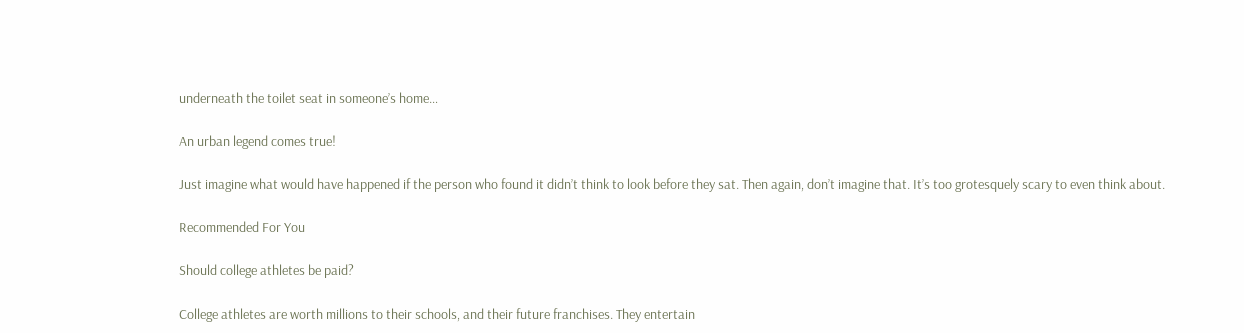underneath the toilet seat in someone’s home…

An urban legend comes true!

Just imagine what would have happened if the person who found it didn’t think to look before they sat. Then again, don’t imagine that. It’s too grotesquely scary to even think about.

Recommended For You

Should college athletes be paid?

College athletes are worth millions to their schools, and their future franchises. They entertain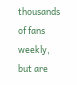thousands of fans weekly, but are